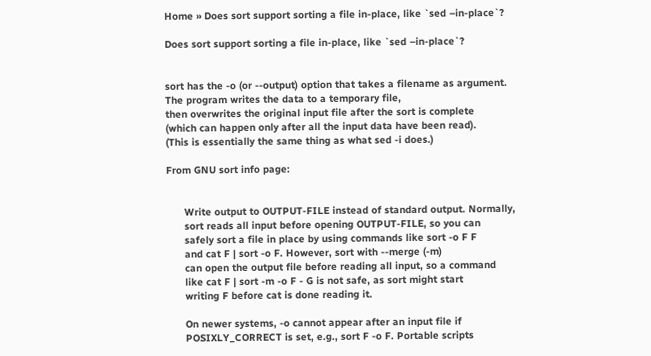Home » Does sort support sorting a file in-place, like `sed –in-place`?

Does sort support sorting a file in-place, like `sed –in-place`?


sort has the -o (or --output) option that takes a filename as argument.
The program writes the data to a temporary file,
then overwrites the original input file after the sort is complete
(which can happen only after all the input data have been read).
(This is essentially the same thing as what sed -i does.)

From GNU sort info page:


      Write output to OUTPUT-FILE instead of standard output. Normally,
      sort reads all input before opening OUTPUT-FILE, so you can
      safely sort a file in place by using commands like sort -o F F
      and cat F | sort -o F. However, sort with --merge (-m)
      can open the output file before reading all input, so a command
      like cat F | sort -m -o F - G is not safe, as sort might start
      writing F before cat is done reading it.

      On newer systems, -o cannot appear after an input file if
      POSIXLY_CORRECT is set, e.g., sort F -o F. Portable scripts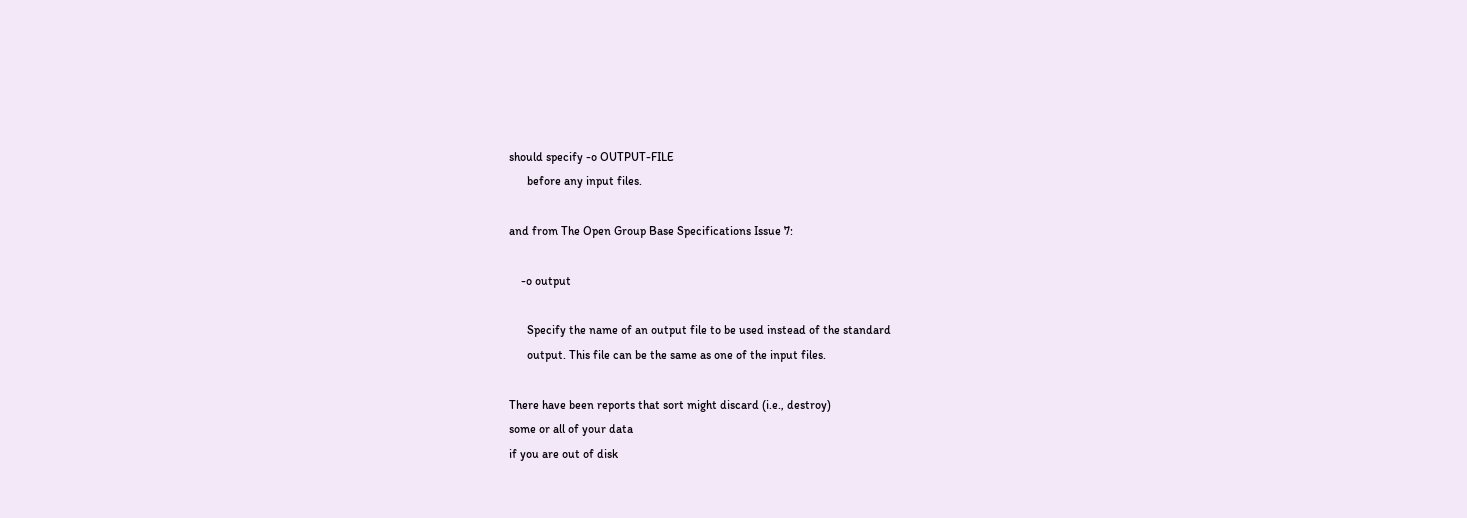should specify -o OUTPUT-FILE
      before any input files.

and from The Open Group Base Specifications Issue 7:

    -o output

      Specify the name of an output file to be used instead of the standard
      output. This file can be the same as one of the input files.

There have been reports that sort might discard (i.e., destroy)
some or all of your data
if you are out of disk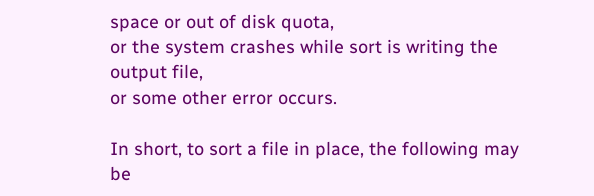space or out of disk quota,
or the system crashes while sort is writing the output file,
or some other error occurs.

In short, to sort a file in place, the following may be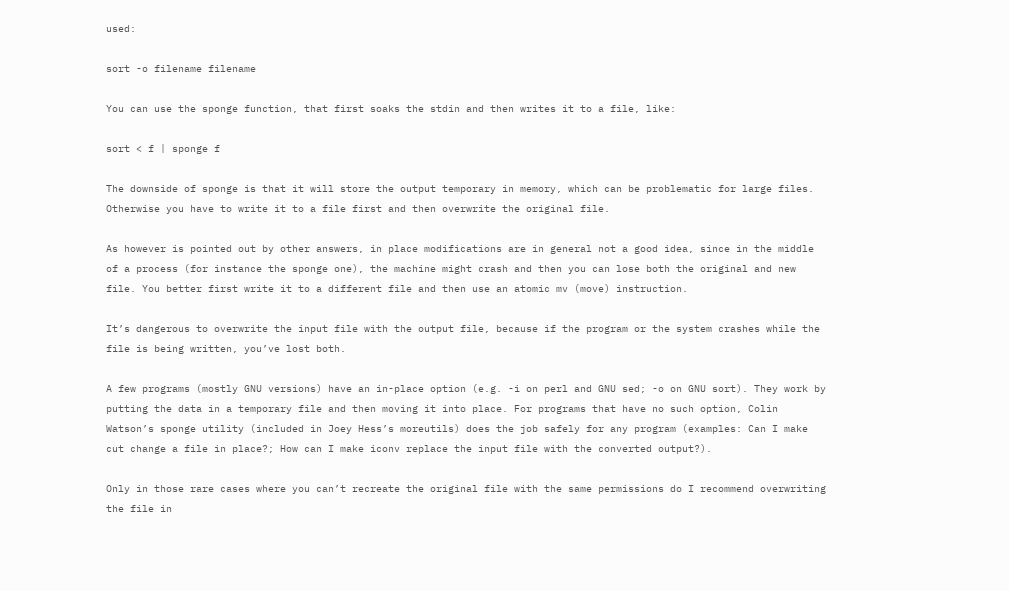used:

sort -o filename filename

You can use the sponge function, that first soaks the stdin and then writes it to a file, like:

sort < f | sponge f

The downside of sponge is that it will store the output temporary in memory, which can be problematic for large files. Otherwise you have to write it to a file first and then overwrite the original file.

As however is pointed out by other answers, in place modifications are in general not a good idea, since in the middle of a process (for instance the sponge one), the machine might crash and then you can lose both the original and new file. You better first write it to a different file and then use an atomic mv (move) instruction.

It’s dangerous to overwrite the input file with the output file, because if the program or the system crashes while the file is being written, you’ve lost both.

A few programs (mostly GNU versions) have an in-place option (e.g. -i on perl and GNU sed; -o on GNU sort). They work by putting the data in a temporary file and then moving it into place. For programs that have no such option, Colin Watson’s sponge utility (included in Joey Hess’s moreutils) does the job safely for any program (examples: Can I make cut change a file in place?; How can I make iconv replace the input file with the converted output?).

Only in those rare cases where you can’t recreate the original file with the same permissions do I recommend overwriting the file in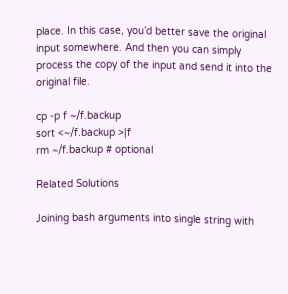place. In this case, you’d better save the original input somewhere. And then you can simply process the copy of the input and send it into the original file.

cp -p f ~/f.backup
sort <~/f.backup >|f
rm ~/f.backup # optional

Related Solutions

Joining bash arguments into single string with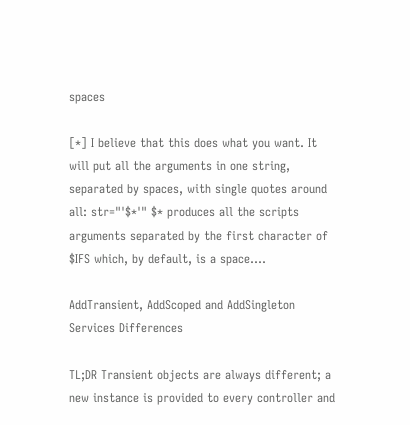spaces

[*] I believe that this does what you want. It will put all the arguments in one string, separated by spaces, with single quotes around all: str="'$*'" $* produces all the scripts arguments separated by the first character of $IFS which, by default, is a space....

AddTransient, AddScoped and AddSingleton Services Differences

TL;DR Transient objects are always different; a new instance is provided to every controller and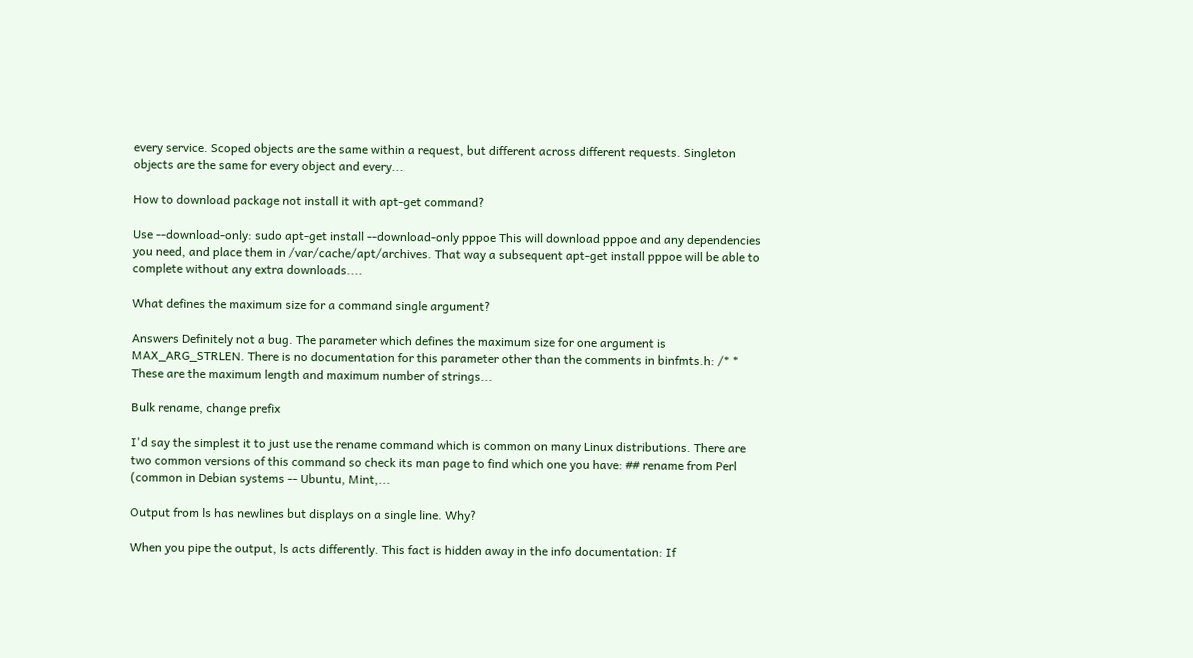every service. Scoped objects are the same within a request, but different across different requests. Singleton objects are the same for every object and every...

How to download package not install it with apt-get command?

Use --download-only: sudo apt-get install --download-only pppoe This will download pppoe and any dependencies you need, and place them in /var/cache/apt/archives. That way a subsequent apt-get install pppoe will be able to complete without any extra downloads....

What defines the maximum size for a command single argument?

Answers Definitely not a bug. The parameter which defines the maximum size for one argument is MAX_ARG_STRLEN. There is no documentation for this parameter other than the comments in binfmts.h: /* * These are the maximum length and maximum number of strings...

Bulk rename, change prefix

I'd say the simplest it to just use the rename command which is common on many Linux distributions. There are two common versions of this command so check its man page to find which one you have: ## rename from Perl (common in Debian systems -- Ubuntu, Mint,...

Output from ls has newlines but displays on a single line. Why?

When you pipe the output, ls acts differently. This fact is hidden away in the info documentation: If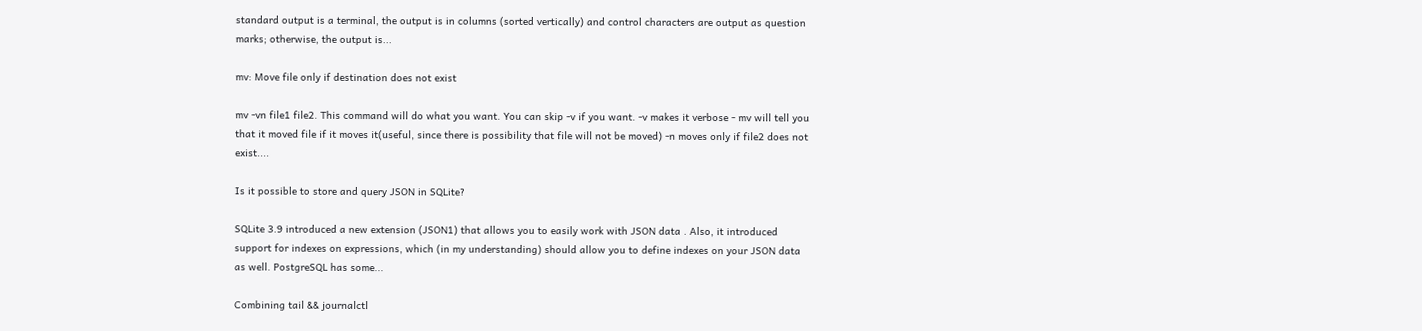standard output is a terminal, the output is in columns (sorted vertically) and control characters are output as question marks; otherwise, the output is...

mv: Move file only if destination does not exist

mv -vn file1 file2. This command will do what you want. You can skip -v if you want. -v makes it verbose - mv will tell you that it moved file if it moves it(useful, since there is possibility that file will not be moved) -n moves only if file2 does not exist....

Is it possible to store and query JSON in SQLite?

SQLite 3.9 introduced a new extension (JSON1) that allows you to easily work with JSON data . Also, it introduced support for indexes on expressions, which (in my understanding) should allow you to define indexes on your JSON data as well. PostgreSQL has some...

Combining tail && journalctl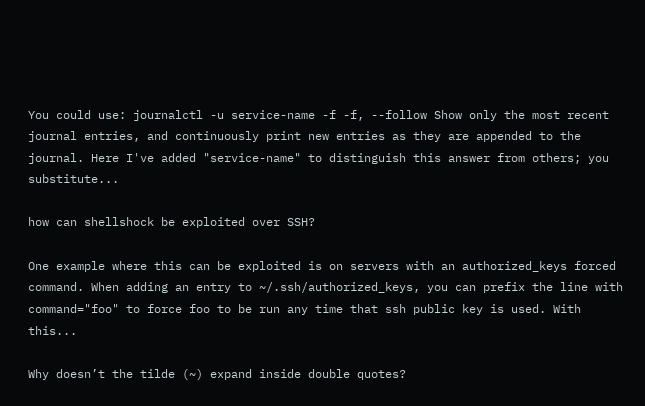You could use: journalctl -u service-name -f -f, --follow Show only the most recent journal entries, and continuously print new entries as they are appended to the journal. Here I've added "service-name" to distinguish this answer from others; you substitute...

how can shellshock be exploited over SSH?

One example where this can be exploited is on servers with an authorized_keys forced command. When adding an entry to ~/.ssh/authorized_keys, you can prefix the line with command="foo" to force foo to be run any time that ssh public key is used. With this...

Why doesn’t the tilde (~) expand inside double quotes?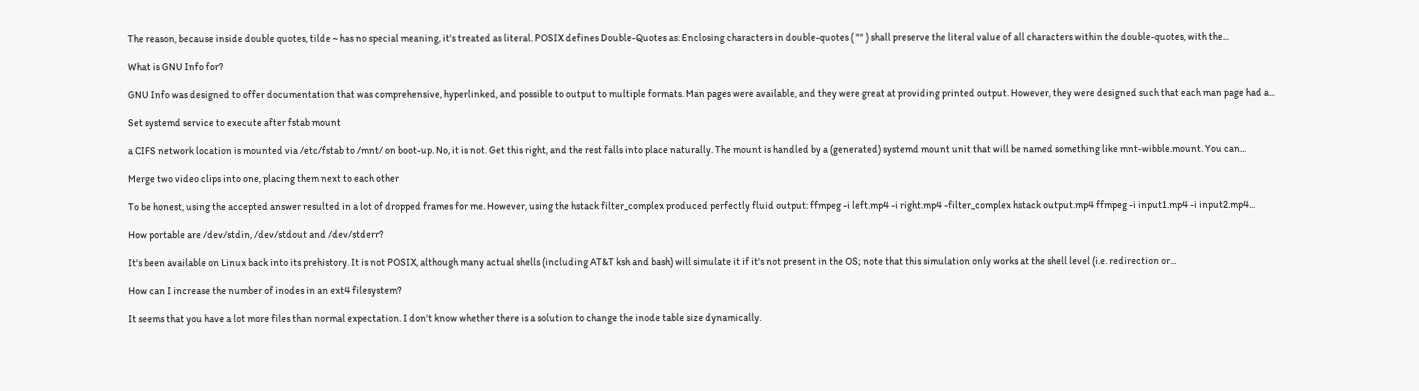The reason, because inside double quotes, tilde ~ has no special meaning, it's treated as literal. POSIX defines Double-Quotes as: Enclosing characters in double-quotes ( "" ) shall preserve the literal value of all characters within the double-quotes, with the...

What is GNU Info for?

GNU Info was designed to offer documentation that was comprehensive, hyperlinked, and possible to output to multiple formats. Man pages were available, and they were great at providing printed output. However, they were designed such that each man page had a...

Set systemd service to execute after fstab mount

a CIFS network location is mounted via /etc/fstab to /mnt/ on boot-up. No, it is not. Get this right, and the rest falls into place naturally. The mount is handled by a (generated) systemd mount unit that will be named something like mnt-wibble.mount. You can...

Merge two video clips into one, placing them next to each other

To be honest, using the accepted answer resulted in a lot of dropped frames for me. However, using the hstack filter_complex produced perfectly fluid output: ffmpeg -i left.mp4 -i right.mp4 -filter_complex hstack output.mp4 ffmpeg -i input1.mp4 -i input2.mp4...

How portable are /dev/stdin, /dev/stdout and /dev/stderr?

It's been available on Linux back into its prehistory. It is not POSIX, although many actual shells (including AT&T ksh and bash) will simulate it if it's not present in the OS; note that this simulation only works at the shell level (i.e. redirection or...

How can I increase the number of inodes in an ext4 filesystem?

It seems that you have a lot more files than normal expectation. I don't know whether there is a solution to change the inode table size dynamically.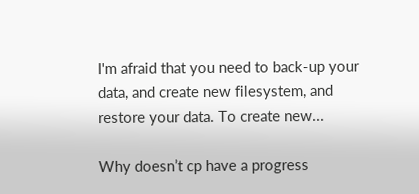I'm afraid that you need to back-up your data, and create new filesystem, and restore your data. To create new...

Why doesn’t cp have a progress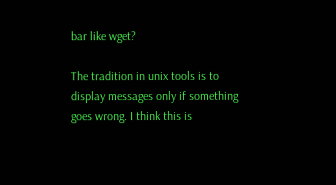bar like wget?

The tradition in unix tools is to display messages only if something goes wrong. I think this is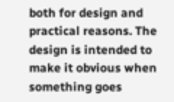both for design and practical reasons. The design is intended to make it obvious when something goes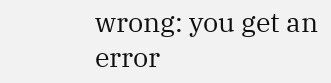wrong: you get an error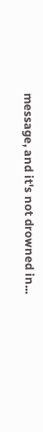message, and it's not drowned in...